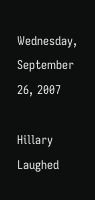Wednesday, September 26, 2007

Hillary Laughed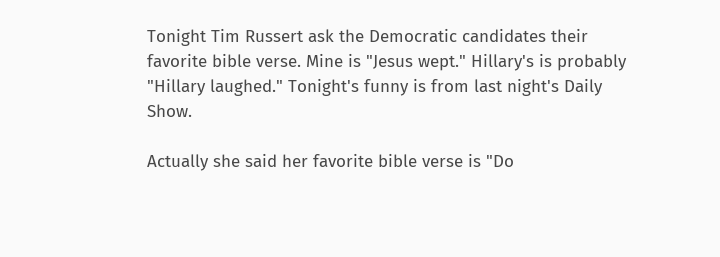Tonight Tim Russert ask the Democratic candidates their favorite bible verse. Mine is "Jesus wept." Hillary's is probably "Hillary laughed." Tonight's funny is from last night's Daily Show.

Actually she said her favorite bible verse is "Do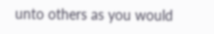unto others as you would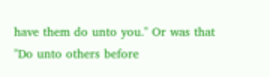have them do unto you." Or was that "Do unto others before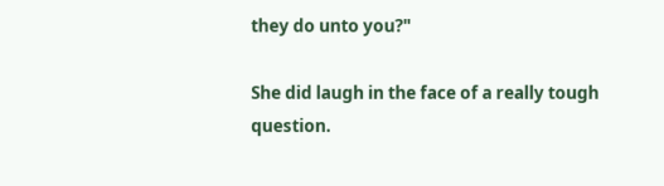they do unto you?"

She did laugh in the face of a really tough question.